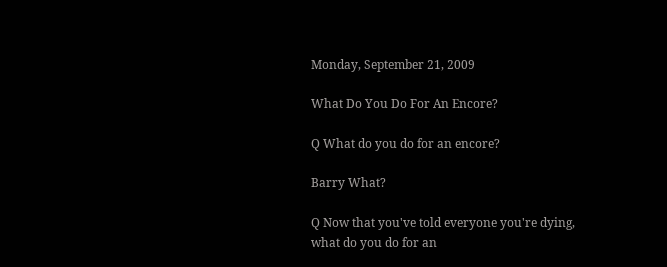Monday, September 21, 2009

What Do You Do For An Encore?

Q What do you do for an encore?

Barry What?

Q Now that you've told everyone you're dying, what do you do for an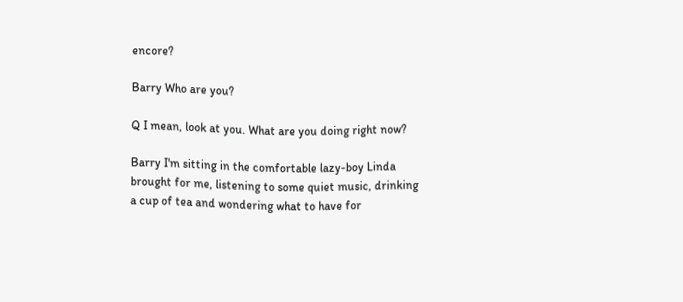encore?

Barry Who are you?

Q I mean, look at you. What are you doing right now?

Barry I'm sitting in the comfortable lazy-boy Linda brought for me, listening to some quiet music, drinking a cup of tea and wondering what to have for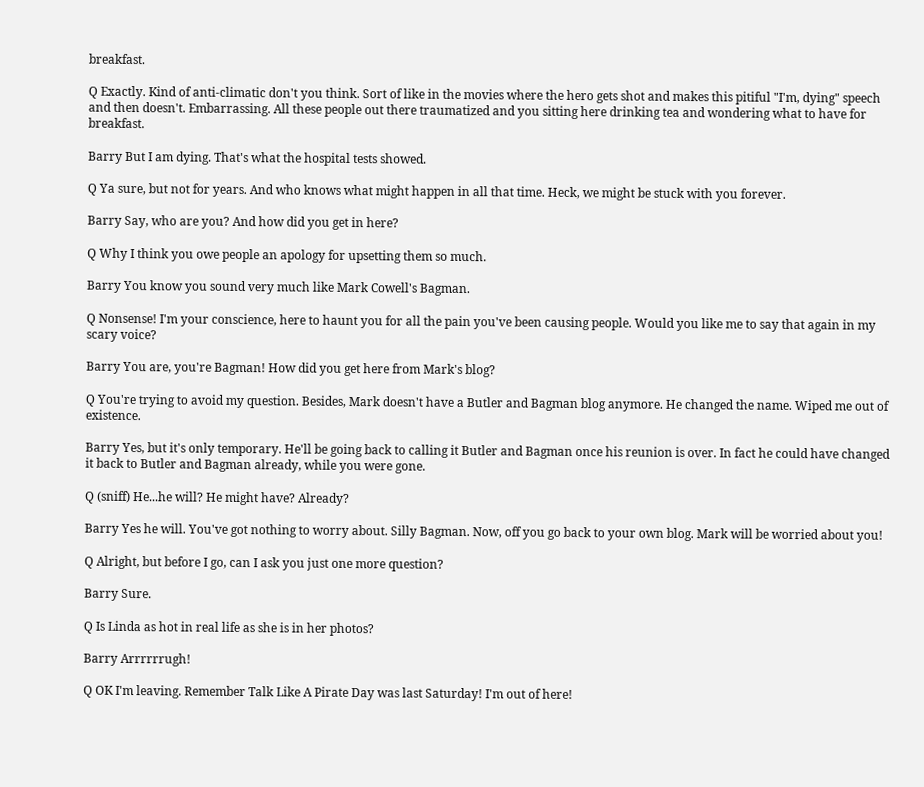breakfast.

Q Exactly. Kind of anti-climatic don't you think. Sort of like in the movies where the hero gets shot and makes this pitiful "I'm, dying" speech and then doesn't. Embarrassing. All these people out there traumatized and you sitting here drinking tea and wondering what to have for breakfast.

Barry But I am dying. That's what the hospital tests showed.

Q Ya sure, but not for years. And who knows what might happen in all that time. Heck, we might be stuck with you forever.

Barry Say, who are you? And how did you get in here?

Q Why I think you owe people an apology for upsetting them so much.

Barry You know you sound very much like Mark Cowell's Bagman.

Q Nonsense! I'm your conscience, here to haunt you for all the pain you've been causing people. Would you like me to say that again in my scary voice?

Barry You are, you're Bagman! How did you get here from Mark's blog?

Q You're trying to avoid my question. Besides, Mark doesn't have a Butler and Bagman blog anymore. He changed the name. Wiped me out of existence.

Barry Yes, but it's only temporary. He'll be going back to calling it Butler and Bagman once his reunion is over. In fact he could have changed it back to Butler and Bagman already, while you were gone.

Q (sniff) He...he will? He might have? Already?

Barry Yes he will. You've got nothing to worry about. Silly Bagman. Now, off you go back to your own blog. Mark will be worried about you!

Q Alright, but before I go, can I ask you just one more question?

Barry Sure.

Q Is Linda as hot in real life as she is in her photos?

Barry Arrrrrrugh!

Q OK I'm leaving. Remember Talk Like A Pirate Day was last Saturday! I'm out of here!